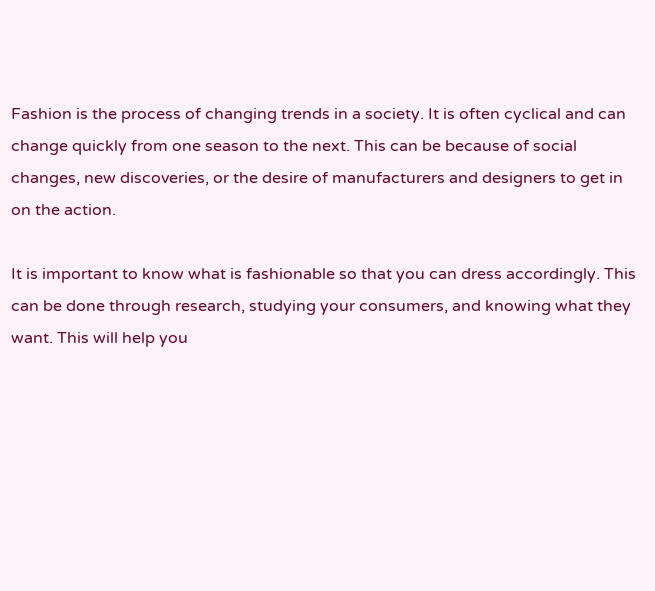Fashion is the process of changing trends in a society. It is often cyclical and can change quickly from one season to the next. This can be because of social changes, new discoveries, or the desire of manufacturers and designers to get in on the action.

It is important to know what is fashionable so that you can dress accordingly. This can be done through research, studying your consumers, and knowing what they want. This will help you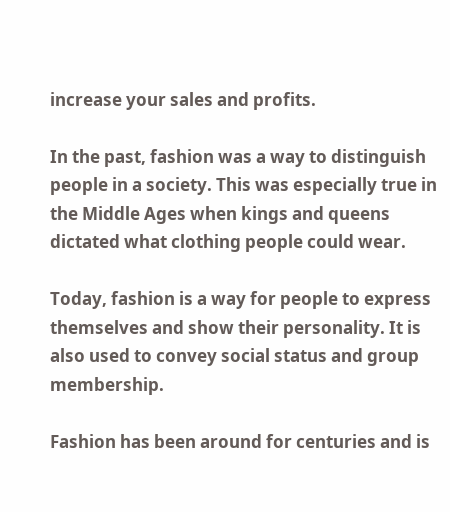increase your sales and profits.

In the past, fashion was a way to distinguish people in a society. This was especially true in the Middle Ages when kings and queens dictated what clothing people could wear.

Today, fashion is a way for people to express themselves and show their personality. It is also used to convey social status and group membership.

Fashion has been around for centuries and is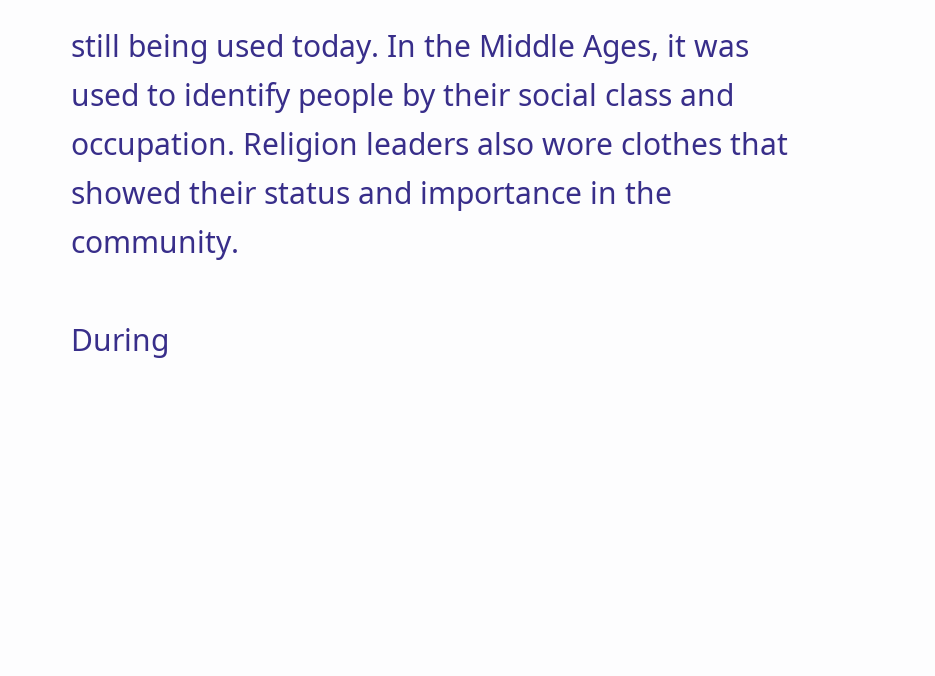still being used today. In the Middle Ages, it was used to identify people by their social class and occupation. Religion leaders also wore clothes that showed their status and importance in the community.

During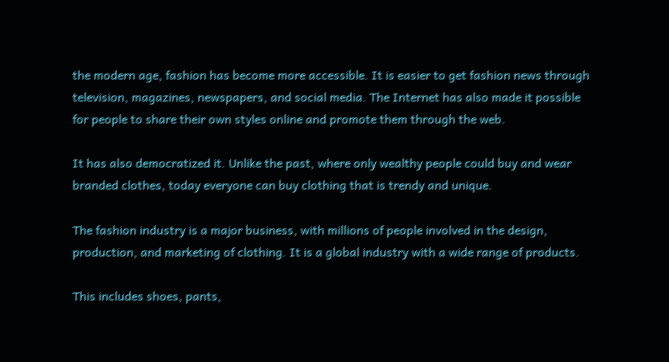the modern age, fashion has become more accessible. It is easier to get fashion news through television, magazines, newspapers, and social media. The Internet has also made it possible for people to share their own styles online and promote them through the web.

It has also democratized it. Unlike the past, where only wealthy people could buy and wear branded clothes, today everyone can buy clothing that is trendy and unique.

The fashion industry is a major business, with millions of people involved in the design, production, and marketing of clothing. It is a global industry with a wide range of products.

This includes shoes, pants,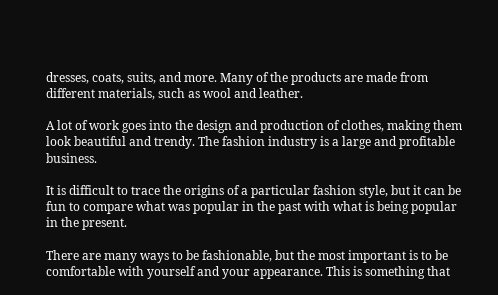dresses, coats, suits, and more. Many of the products are made from different materials, such as wool and leather.

A lot of work goes into the design and production of clothes, making them look beautiful and trendy. The fashion industry is a large and profitable business.

It is difficult to trace the origins of a particular fashion style, but it can be fun to compare what was popular in the past with what is being popular in the present.

There are many ways to be fashionable, but the most important is to be comfortable with yourself and your appearance. This is something that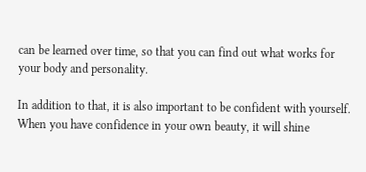can be learned over time, so that you can find out what works for your body and personality.

In addition to that, it is also important to be confident with yourself. When you have confidence in your own beauty, it will shine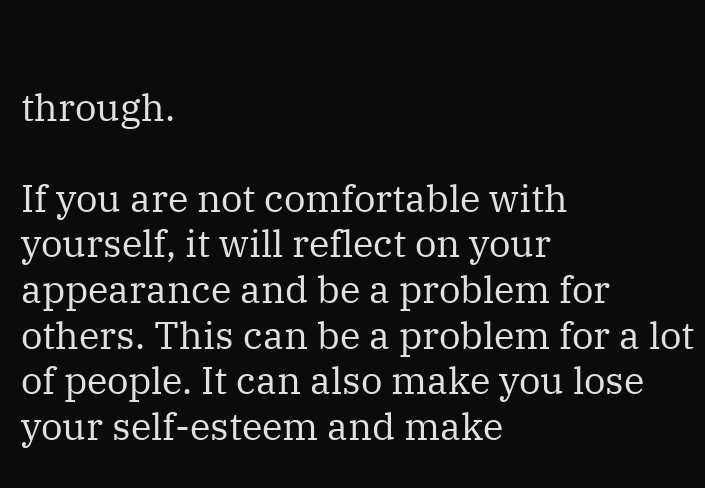through.

If you are not comfortable with yourself, it will reflect on your appearance and be a problem for others. This can be a problem for a lot of people. It can also make you lose your self-esteem and make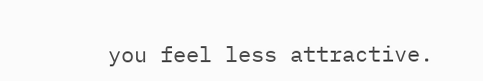you feel less attractive.